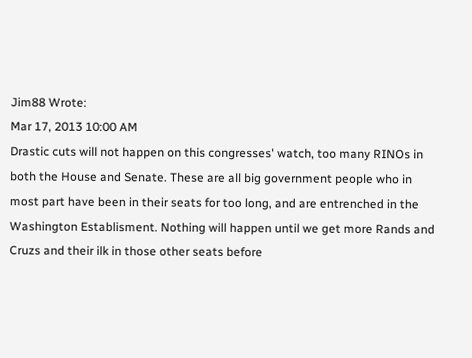Jim88 Wrote:
Mar 17, 2013 10:00 AM
Drastic cuts will not happen on this congresses' watch, too many RINOs in both the House and Senate. These are all big government people who in most part have been in their seats for too long, and are entrenched in the Washington Establisment. Nothing will happen until we get more Rands and Cruzs and their ilk in those other seats before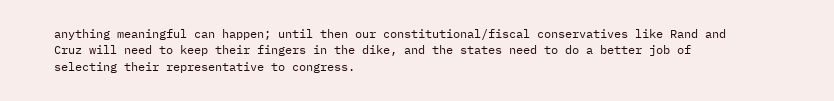anything meaningful can happen; until then our constitutional/fiscal conservatives like Rand and Cruz will need to keep their fingers in the dike, and the states need to do a better job of selecting their representative to congress.